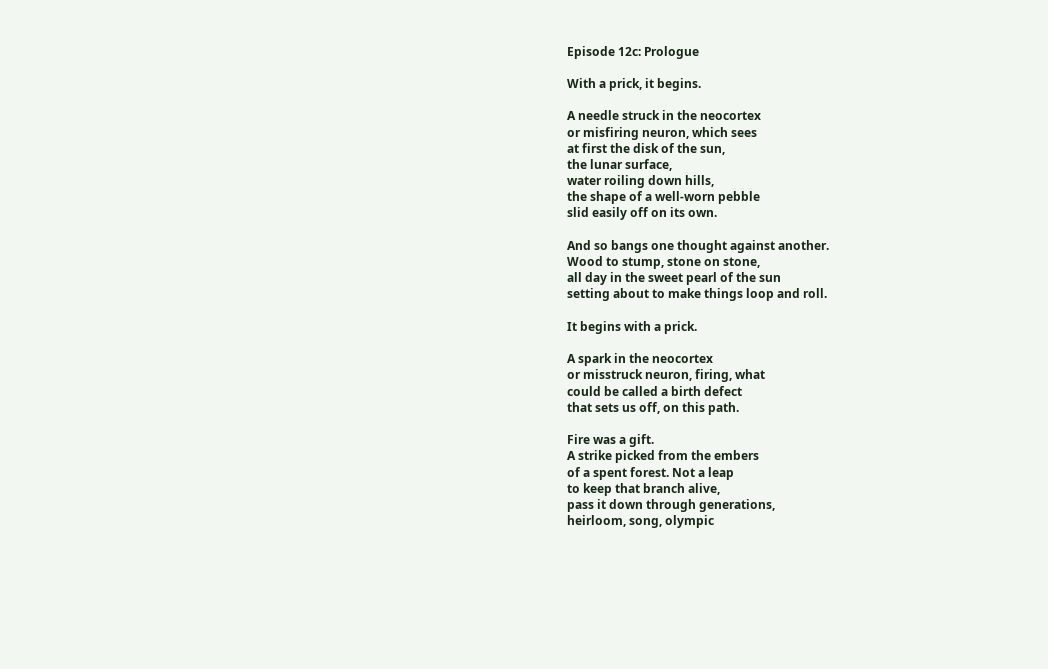Episode 12c: Prologue

With a prick, it begins.

A needle struck in the neocortex
or misfiring neuron, which sees
at first the disk of the sun,
the lunar surface,
water roiling down hills,
the shape of a well-worn pebble
slid easily off on its own.

And so bangs one thought against another.
Wood to stump, stone on stone,
all day in the sweet pearl of the sun
setting about to make things loop and roll.

It begins with a prick.

A spark in the neocortex
or misstruck neuron, firing, what
could be called a birth defect
that sets us off, on this path.

Fire was a gift.
A strike picked from the embers
of a spent forest. Not a leap
to keep that branch alive,
pass it down through generations,
heirloom, song, olympic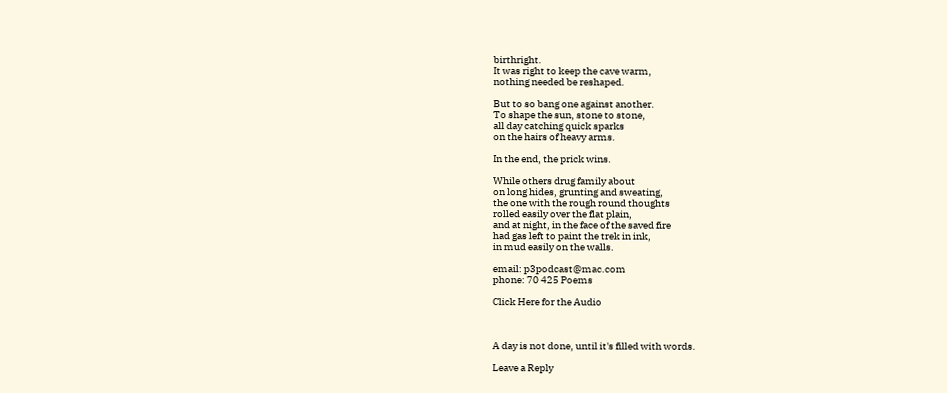birthright.
It was right to keep the cave warm,
nothing needed be reshaped.

But to so bang one against another.
To shape the sun, stone to stone,
all day catching quick sparks
on the hairs of heavy arms.

In the end, the prick wins.

While others drug family about
on long hides, grunting and sweating,
the one with the rough round thoughts
rolled easily over the flat plain,
and at night, in the face of the saved fire
had gas left to paint the trek in ink,
in mud easily on the walls.

email: p3podcast@mac.com
phone: 70 425 Poems

Click Here for the Audio



A day is not done, until it's filled with words.

Leave a Reply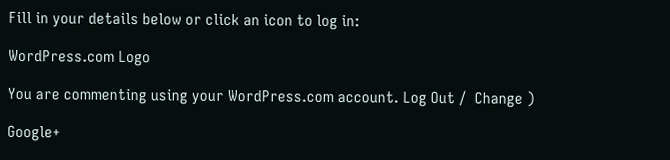Fill in your details below or click an icon to log in:

WordPress.com Logo

You are commenting using your WordPress.com account. Log Out /  Change )

Google+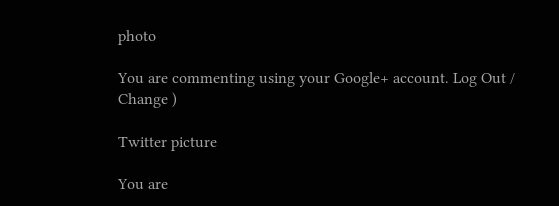photo

You are commenting using your Google+ account. Log Out /  Change )

Twitter picture

You are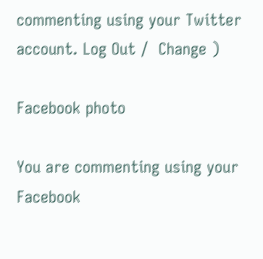commenting using your Twitter account. Log Out /  Change )

Facebook photo

You are commenting using your Facebook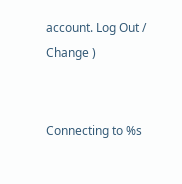account. Log Out /  Change )


Connecting to %s